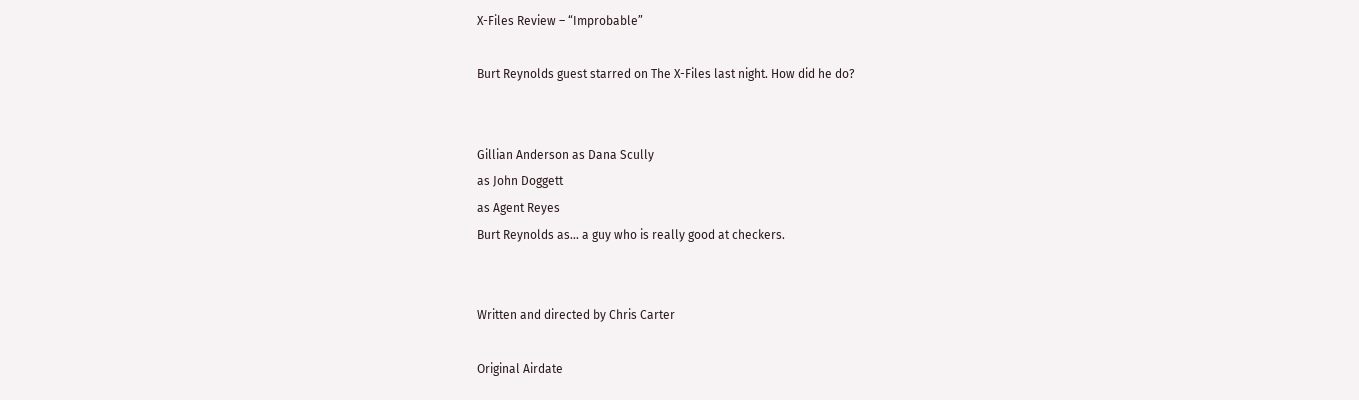X-Files Review – “Improbable”

Burt Reynolds guest starred on The X-Files last night. How did he do?


Gillian Anderson as Dana Scully
as John Doggett
as Agent Reyes
Burt Reynolds as… a guy who is really good at checkers.


Written and directed by Chris Carter

Original Airdate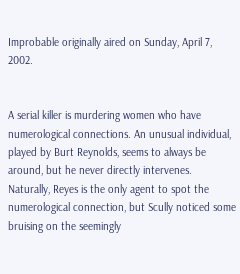Improbable originally aired on Sunday, April 7, 2002.


A serial killer is murdering women who have numerological connections. An unusual individual, played by Burt Reynolds, seems to always be around, but he never directly intervenes. Naturally, Reyes is the only agent to spot the numerological connection, but Scully noticed some bruising on the seemingly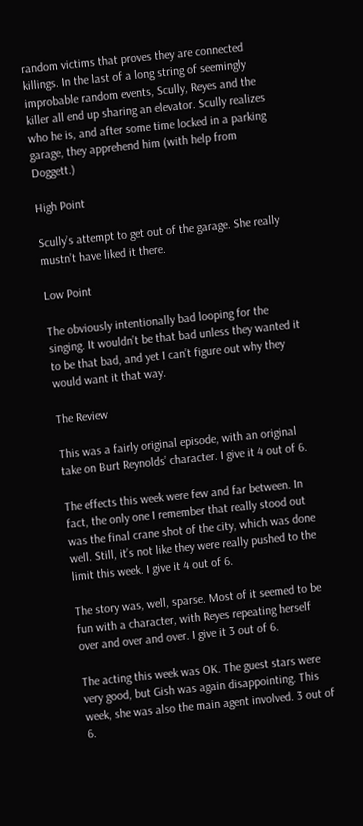random victims that proves they are connected killings. In the last of a long string of seemingly improbable random events, Scully, Reyes and the killer all end up sharing an elevator. Scully realizes who he is, and after some time locked in a parking garage, they apprehend him (with help from Doggett.)

High Point

Scully’s attempt to get out of the garage. She really mustn’t have liked it there.

Low Point

The obviously intentionally bad looping for the singing. It wouldn’t be that bad unless they wanted it to be that bad, and yet I can’t figure out why they would want it that way.

The Review

This was a fairly original episode, with an original take on Burt Reynolds’ character. I give it 4 out of 6.

The effects this week were few and far between. In fact, the only one I remember that really stood out was the final crane shot of the city, which was done well. Still, it’s not like they were really pushed to the limit this week. I give it 4 out of 6.

The story was, well, sparse. Most of it seemed to be fun with a character, with Reyes repeating herself over and over and over. I give it 3 out of 6.

The acting this week was OK. The guest stars were very good, but Gish was again disappointing. This week, she was also the main agent involved. 3 out of 6.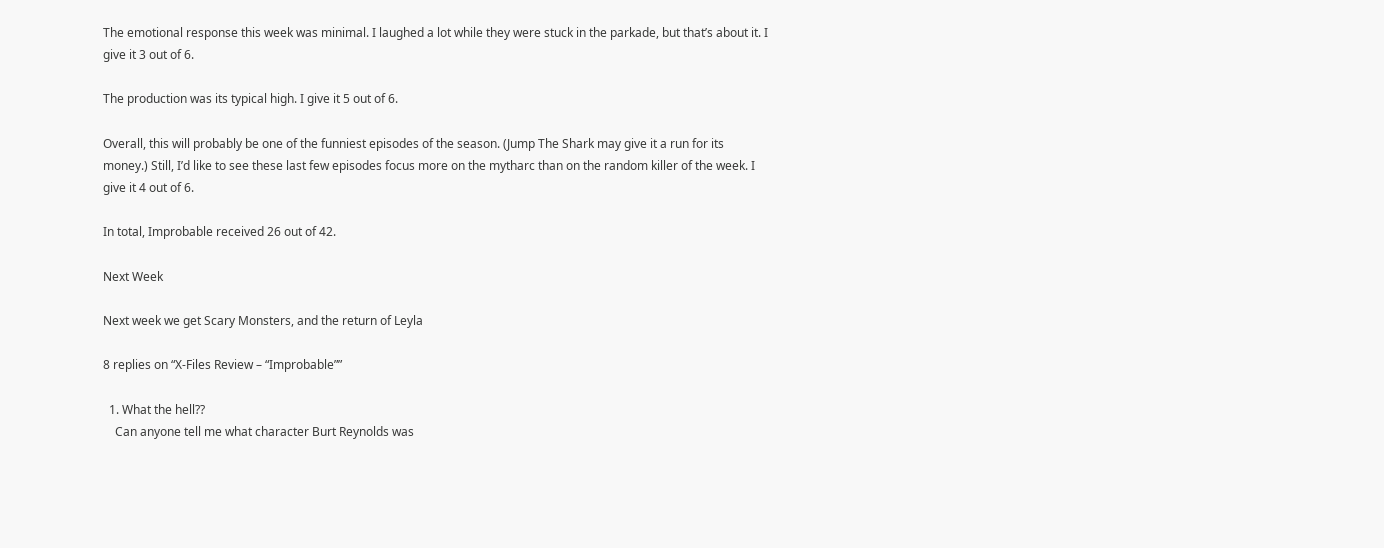The emotional response this week was minimal. I laughed a lot while they were stuck in the parkade, but that’s about it. I give it 3 out of 6.

The production was its typical high. I give it 5 out of 6.

Overall, this will probably be one of the funniest episodes of the season. (Jump The Shark may give it a run for its money.) Still, I’d like to see these last few episodes focus more on the mytharc than on the random killer of the week. I give it 4 out of 6.

In total, Improbable received 26 out of 42.

Next Week

Next week we get Scary Monsters, and the return of Leyla

8 replies on “X-Files Review – “Improbable””

  1. What the hell??
    Can anyone tell me what character Burt Reynolds was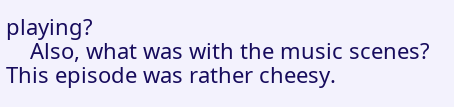playing?
    Also, what was with the music scenes? This episode was rather cheesy.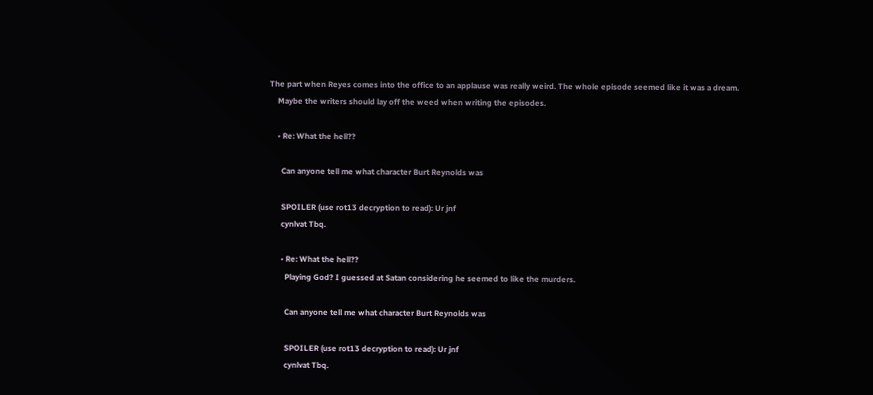The part when Reyes comes into the office to an applause was really weird. The whole episode seemed like it was a dream.
    Maybe the writers should lay off the weed when writing the episodes.

    • Re: What the hell??

      Can anyone tell me what character Burt Reynolds was

      SPOILER (use rot13 decryption to read): Ur jnf
      cynlvat Tbq.

      • Re: What the hell??
        Playing God? I guessed at Satan considering he seemed to like the murders.

        Can anyone tell me what character Burt Reynolds was

        SPOILER (use rot13 decryption to read): Ur jnf
        cynlvat Tbq.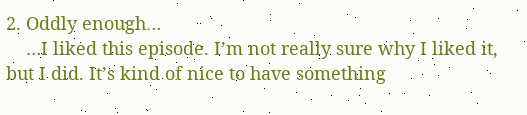2. Oddly enough…
    …I liked this episode. I’m not really sure why I liked it, but I did. It’s kind of nice to have something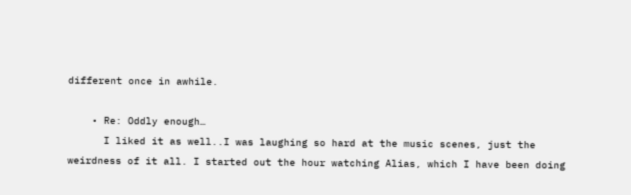different once in awhile.

    • Re: Oddly enough…
      I liked it as well..I was laughing so hard at the music scenes, just the weirdness of it all. I started out the hour watching Alias, which I have been doing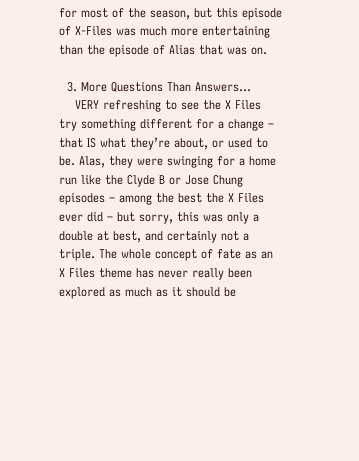for most of the season, but this episode of X-Files was much more entertaining than the episode of Alias that was on.

  3. More Questions Than Answers…
    VERY refreshing to see the X Files try something different for a change – that IS what they’re about, or used to be. Alas, they were swinging for a home run like the Clyde B or Jose Chung episodes – among the best the X Files ever did – but sorry, this was only a double at best, and certainly not a triple. The whole concept of fate as an X Files theme has never really been explored as much as it should be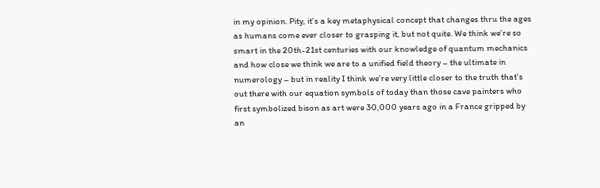in my opinion. Pity, it’s a key metaphysical concept that changes thru the ages as humans come ever closer to grasping it, but not quite. We think we’re so smart in the 20th-21st centuries with our knowledge of quantum mechanics and how close we think we are to a unified field theory – the ultimate in numerology – but in reality I think we’re very little closer to the truth that’s out there with our equation symbols of today than those cave painters who first symbolized bison as art were 30,000 years ago in a France gripped by an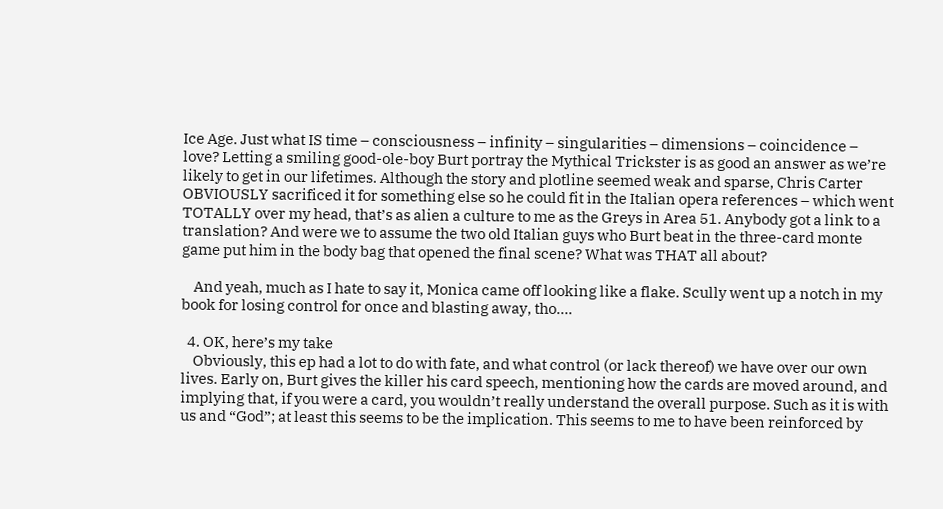Ice Age. Just what IS time – consciousness – infinity – singularities – dimensions – coincidence – love? Letting a smiling good-ole-boy Burt portray the Mythical Trickster is as good an answer as we’re likely to get in our lifetimes. Although the story and plotline seemed weak and sparse, Chris Carter OBVIOUSLY sacrificed it for something else so he could fit in the Italian opera references – which went TOTALLY over my head, that’s as alien a culture to me as the Greys in Area 51. Anybody got a link to a translation? And were we to assume the two old Italian guys who Burt beat in the three-card monte game put him in the body bag that opened the final scene? What was THAT all about?

    And yeah, much as I hate to say it, Monica came off looking like a flake. Scully went up a notch in my book for losing control for once and blasting away, tho….

  4. OK, here’s my take
    Obviously, this ep had a lot to do with fate, and what control (or lack thereof) we have over our own lives. Early on, Burt gives the killer his card speech, mentioning how the cards are moved around, and implying that, if you were a card, you wouldn’t really understand the overall purpose. Such as it is with us and “God”; at least this seems to be the implication. This seems to me to have been reinforced by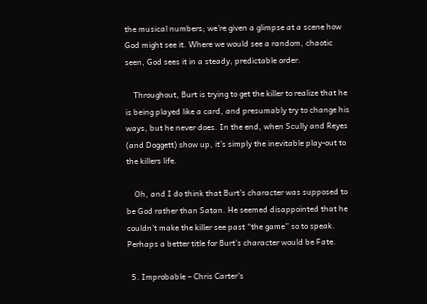the musical numbers; we’re given a glimpse at a scene how God might see it. Where we would see a random, chaotic seen, God sees it in a steady, predictable order.

    Throughout, Burt is trying to get the killer to realize that he is being played like a card, and presumably try to change his ways, but he never does. In the end, when Scully and Reyes (and Doggett) show up, it’s simply the inevitable play-out to the killers life.

    Oh, and I do think that Burt’s character was supposed to be God rather than Satan. He seemed disappointed that he couldn’t make the killer see past “the game” so to speak. Perhaps a better title for Burt’s character would be Fate.

  5. Improbable – Chris Carter’s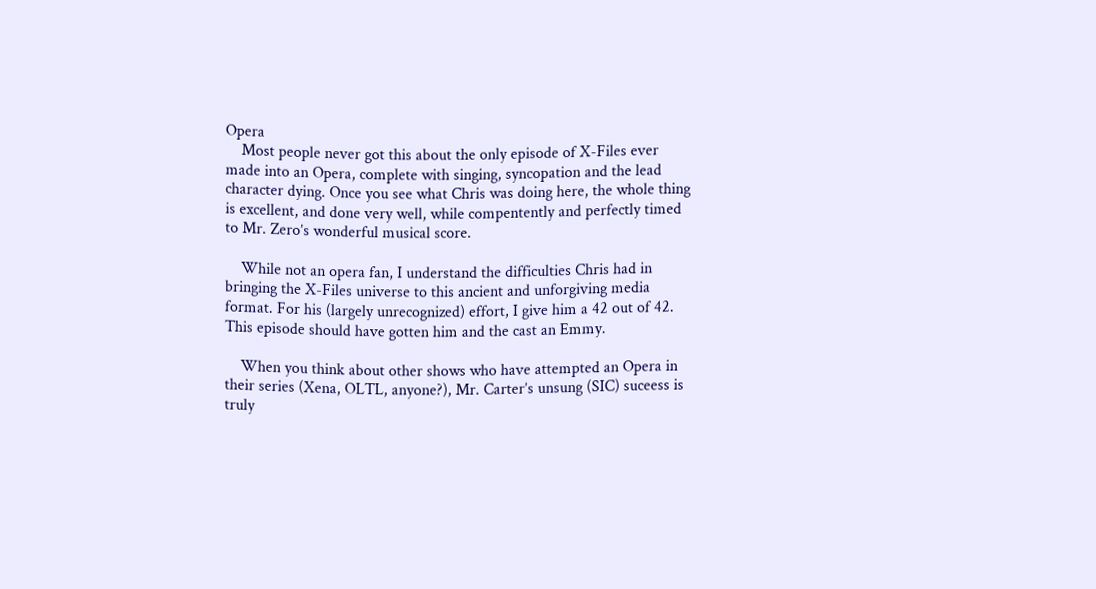Opera
    Most people never got this about the only episode of X-Files ever made into an Opera, complete with singing, syncopation and the lead character dying. Once you see what Chris was doing here, the whole thing is excellent, and done very well, while compentently and perfectly timed to Mr. Zero’s wonderful musical score.

    While not an opera fan, I understand the difficulties Chris had in bringing the X-Files universe to this ancient and unforgiving media format. For his (largely unrecognized) effort, I give him a 42 out of 42. This episode should have gotten him and the cast an Emmy.

    When you think about other shows who have attempted an Opera in their series (Xena, OLTL, anyone?), Mr. Carter’s unsung (SIC) suceess is truly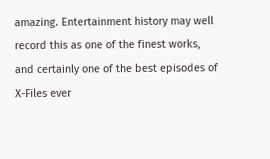amazing. Entertainment history may well record this as one of the finest works, and certainly one of the best episodes of X-Files ever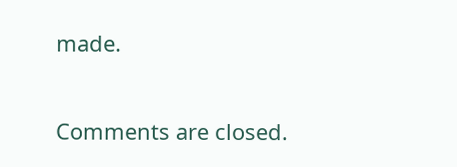made.

Comments are closed.